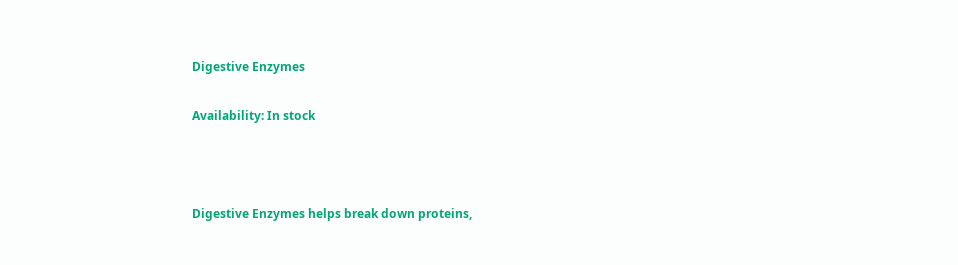Digestive Enzymes

Availability: In stock



Digestive Enzymes helps break down proteins,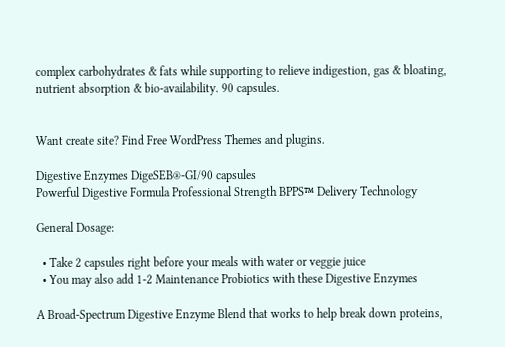complex carbohydrates & fats while supporting to relieve indigestion, gas & bloating, nutrient absorption & bio-availability. 90 capsules.


Want create site? Find Free WordPress Themes and plugins.

Digestive Enzymes DigeSEB®-GI/90 capsules
Powerful Digestive Formula Professional Strength BPPS™ Delivery Technology

General Dosage:

  • Take 2 capsules right before your meals with water or veggie juice
  • You may also add 1-2 Maintenance Probiotics with these Digestive Enzymes

A Broad-Spectrum Digestive Enzyme Blend that works to help break down proteins,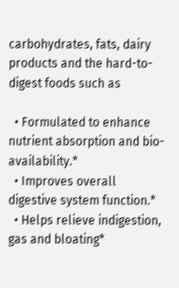carbohydrates, fats, dairy products and the hard-to-digest foods such as

  • Formulated to enhance nutrient absorption and bio-availability.*
  • Improves overall digestive system function.*
  • Helps relieve indigestion, gas and bloating*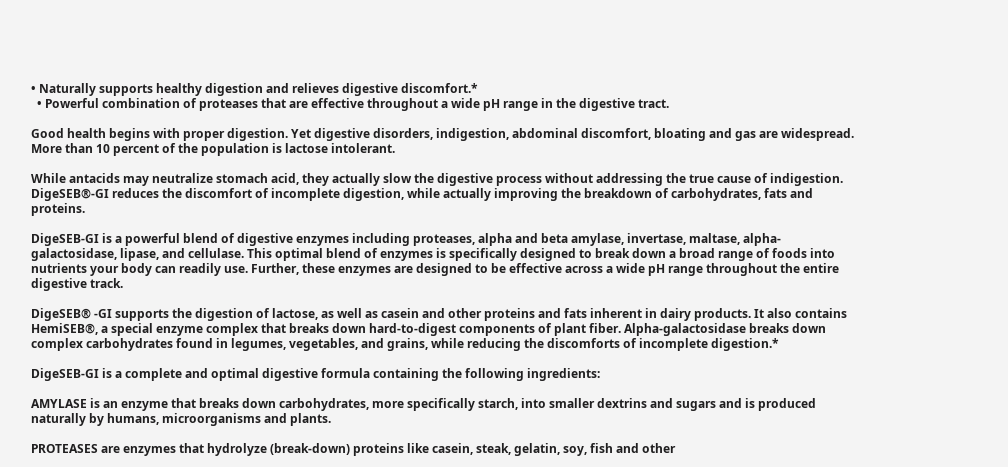• Naturally supports healthy digestion and relieves digestive discomfort.*
  • Powerful combination of proteases that are effective throughout a wide pH range in the digestive tract.

Good health begins with proper digestion. Yet digestive disorders, indigestion, abdominal discomfort, bloating and gas are widespread. More than 10 percent of the population is lactose intolerant.

While antacids may neutralize stomach acid, they actually slow the digestive process without addressing the true cause of indigestion. DigeSEB®-GI reduces the discomfort of incomplete digestion, while actually improving the breakdown of carbohydrates, fats and proteins.

DigeSEB-GI is a powerful blend of digestive enzymes including proteases, alpha and beta amylase, invertase, maltase, alpha-galactosidase, lipase, and cellulase. This optimal blend of enzymes is specifically designed to break down a broad range of foods into nutrients your body can readily use. Further, these enzymes are designed to be effective across a wide pH range throughout the entire digestive track.

DigeSEB® -GI supports the digestion of lactose, as well as casein and other proteins and fats inherent in dairy products. It also contains HemiSEB®, a special enzyme complex that breaks down hard-to-digest components of plant fiber. Alpha-galactosidase breaks down complex carbohydrates found in legumes, vegetables, and grains, while reducing the discomforts of incomplete digestion.*

DigeSEB-GI is a complete and optimal digestive formula containing the following ingredients:

AMYLASE is an enzyme that breaks down carbohydrates, more specifically starch, into smaller dextrins and sugars and is produced naturally by humans, microorganisms and plants.

PROTEASES are enzymes that hydrolyze (break-down) proteins like casein, steak, gelatin, soy, fish and other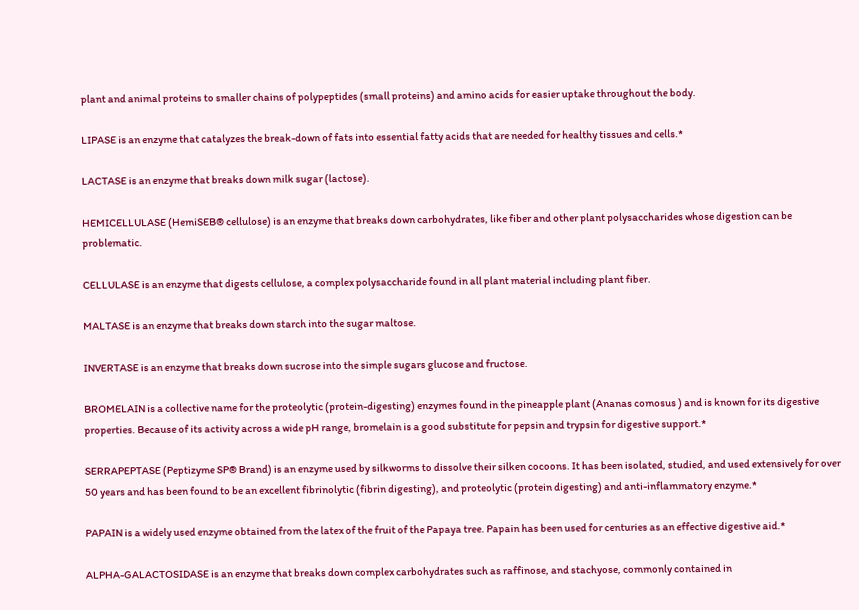plant and animal proteins to smaller chains of polypeptides (small proteins) and amino acids for easier uptake throughout the body.

LIPASE is an enzyme that catalyzes the break-down of fats into essential fatty acids that are needed for healthy tissues and cells.*

LACTASE is an enzyme that breaks down milk sugar (lactose).

HEMICELLULASE (HemiSEB® cellulose) is an enzyme that breaks down carbohydrates, like fiber and other plant polysaccharides whose digestion can be problematic.

CELLULASE is an enzyme that digests cellulose, a complex polysaccharide found in all plant material including plant fiber.

MALTASE is an enzyme that breaks down starch into the sugar maltose.

INVERTASE is an enzyme that breaks down sucrose into the simple sugars glucose and fructose.

BROMELAIN is a collective name for the proteolytic (protein-digesting) enzymes found in the pineapple plant (Ananas comosus ) and is known for its digestive properties. Because of its activity across a wide pH range, bromelain is a good substitute for pepsin and trypsin for digestive support.*

SERRAPEPTASE (Peptizyme SP® Brand) is an enzyme used by silkworms to dissolve their silken cocoons. It has been isolated, studied, and used extensively for over 50 years and has been found to be an excellent fibrinolytic (fibrin digesting), and proteolytic (protein digesting) and anti-inflammatory enzyme.*

PAPAIN is a widely used enzyme obtained from the latex of the fruit of the Papaya tree. Papain has been used for centuries as an effective digestive aid.*

ALPHA-GALACTOSIDASE is an enzyme that breaks down complex carbohydrates such as raffinose, and stachyose, commonly contained in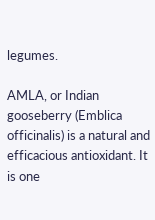legumes.

AMLA, or Indian gooseberry (Emblica officinalis) is a natural and efficacious antioxidant. It is one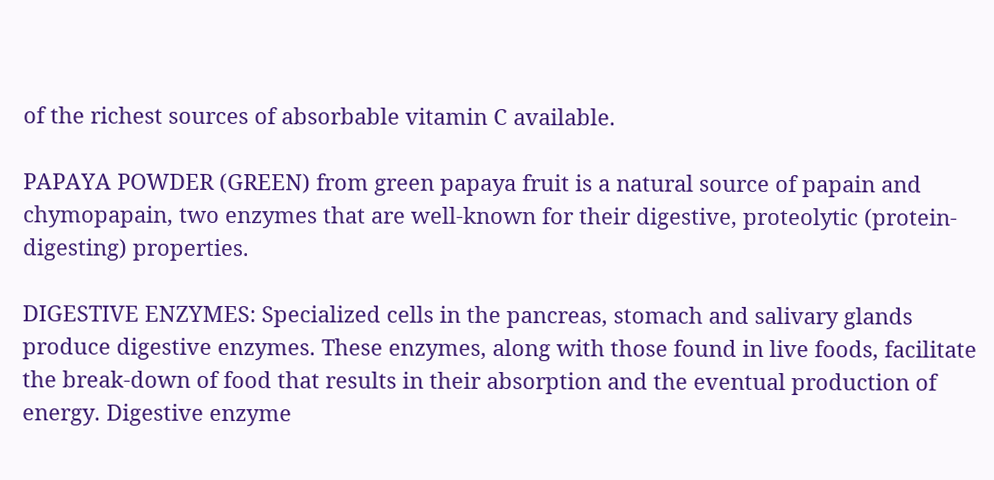of the richest sources of absorbable vitamin C available.

PAPAYA POWDER (GREEN) from green papaya fruit is a natural source of papain and chymopapain, two enzymes that are well-known for their digestive, proteolytic (protein-digesting) properties.

DIGESTIVE ENZYMES: Specialized cells in the pancreas, stomach and salivary glands produce digestive enzymes. These enzymes, along with those found in live foods, facilitate the break-down of food that results in their absorption and the eventual production of energy. Digestive enzyme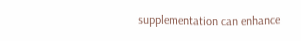supplementation can enhance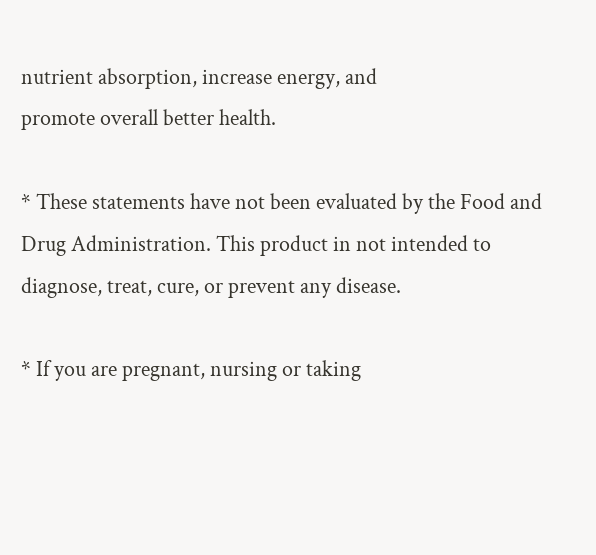nutrient absorption, increase energy, and
promote overall better health.

* These statements have not been evaluated by the Food and Drug Administration. This product in not intended to diagnose, treat, cure, or prevent any disease.

* If you are pregnant, nursing or taking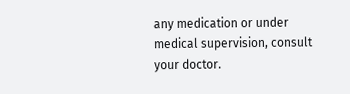any medication or under medical supervision, consult your doctor.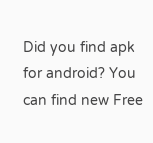Did you find apk for android? You can find new Free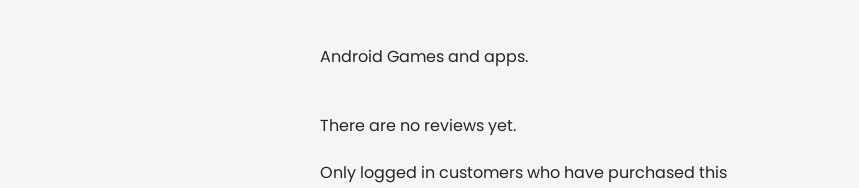Android Games and apps.


There are no reviews yet.

Only logged in customers who have purchased this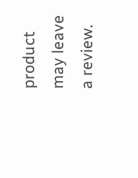product may leave a review.